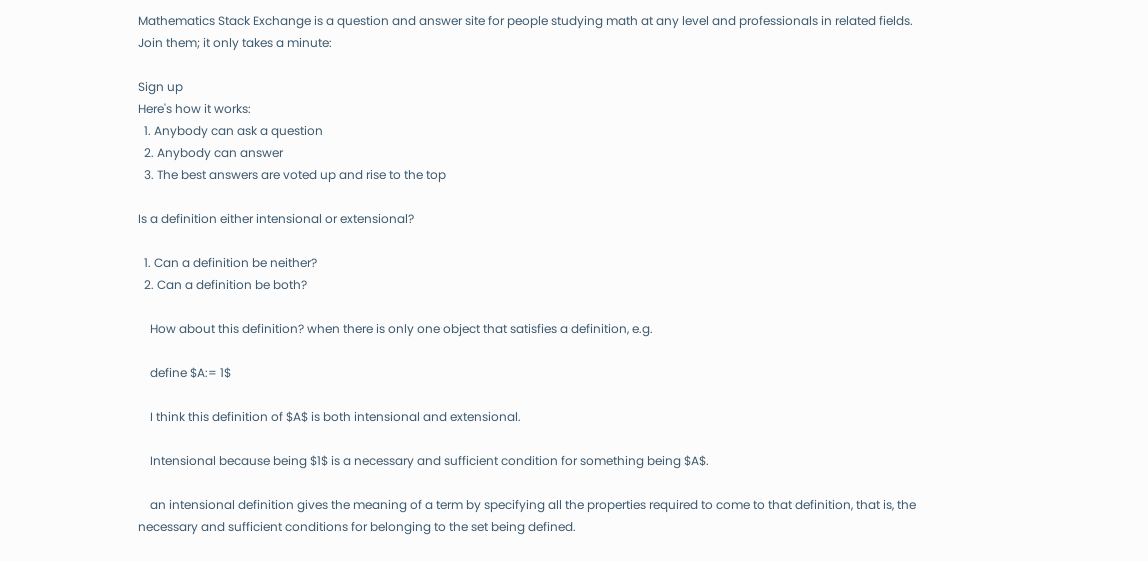Mathematics Stack Exchange is a question and answer site for people studying math at any level and professionals in related fields. Join them; it only takes a minute:

Sign up
Here's how it works:
  1. Anybody can ask a question
  2. Anybody can answer
  3. The best answers are voted up and rise to the top

Is a definition either intensional or extensional?

  1. Can a definition be neither?
  2. Can a definition be both?

    How about this definition? when there is only one object that satisfies a definition, e.g.

    define $A:= 1$

    I think this definition of $A$ is both intensional and extensional.

    Intensional because being $1$ is a necessary and sufficient condition for something being $A$.

    an intensional definition gives the meaning of a term by specifying all the properties required to come to that definition, that is, the necessary and sufficient conditions for belonging to the set being defined.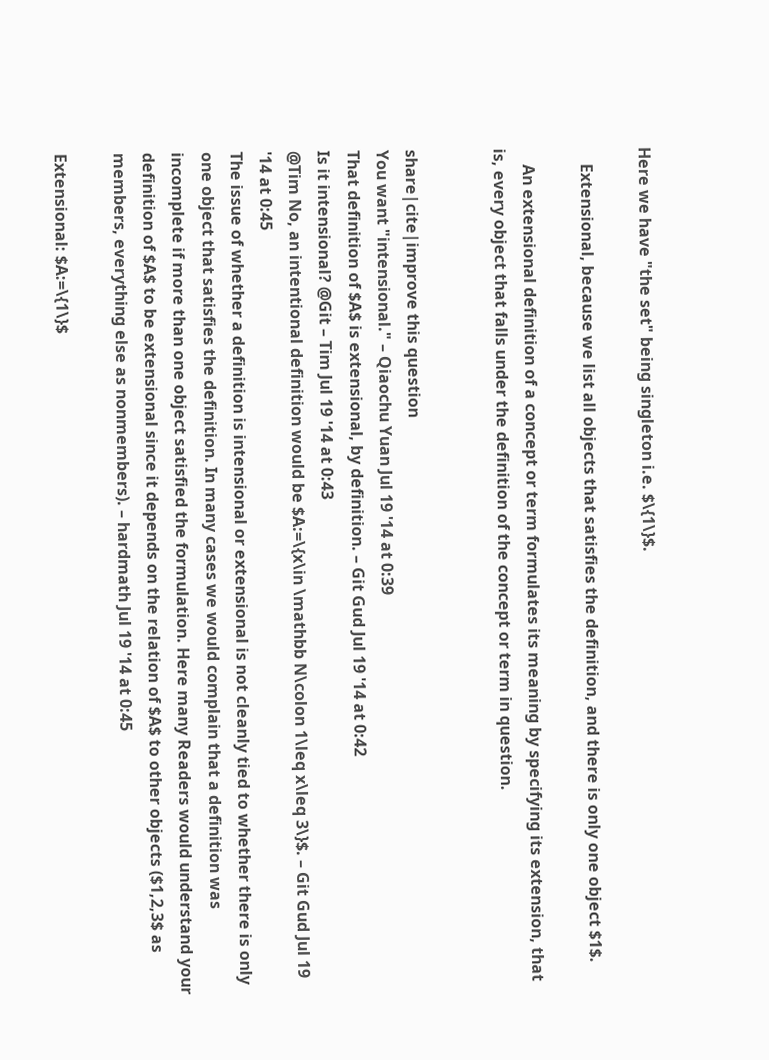Here we have "the set" being singleton i.e. $\{1\}$.

    Extensional, because we list all objects that satisfies the definition, and there is only one object $1$.

    An extensional definition of a concept or term formulates its meaning by specifying its extension, that is, every object that falls under the definition of the concept or term in question.


share|cite|improve this question
You want "intensional." – Qiaochu Yuan Jul 19 '14 at 0:39
That definition of $A$ is extensional, by definition. – Git Gud Jul 19 '14 at 0:42
Is it intensional? @Git – Tim Jul 19 '14 at 0:43
@Tim No, an intentional definition would be $A:=\{x\in \mathbb N\colon 1\leq x\leq 3\}$. – Git Gud Jul 19 '14 at 0:45
The issue of whether a definition is intensional or extensional is not cleanly tied to whether there is only one object that satisfies the definition. In many cases we would complain that a definition was incomplete if more than one object satisfied the formulation. Here many Readers would understand your definition of $A$ to be extensional since it depends on the relation of $A$ to other objects ($1,2,3$ as members, everything else as nonmembers). – hardmath Jul 19 '14 at 0:45

Extensional: $A:=\{1\}$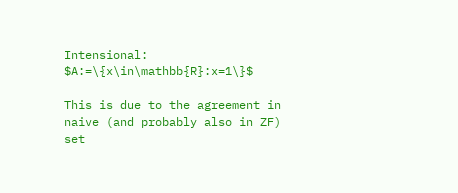Intensional: $A:=\{x\in\mathbb{R}:x=1\}$

This is due to the agreement in naive (and probably also in ZF) set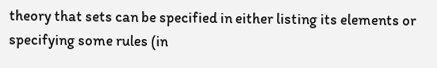theory that sets can be specified in either listing its elements or specifying some rules (in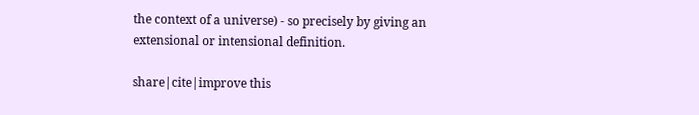the context of a universe) - so precisely by giving an extensional or intensional definition.

share|cite|improve this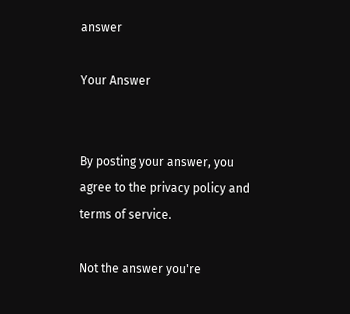answer

Your Answer


By posting your answer, you agree to the privacy policy and terms of service.

Not the answer you're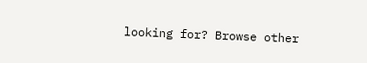looking for? Browse other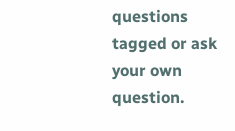questions tagged or ask your own question.